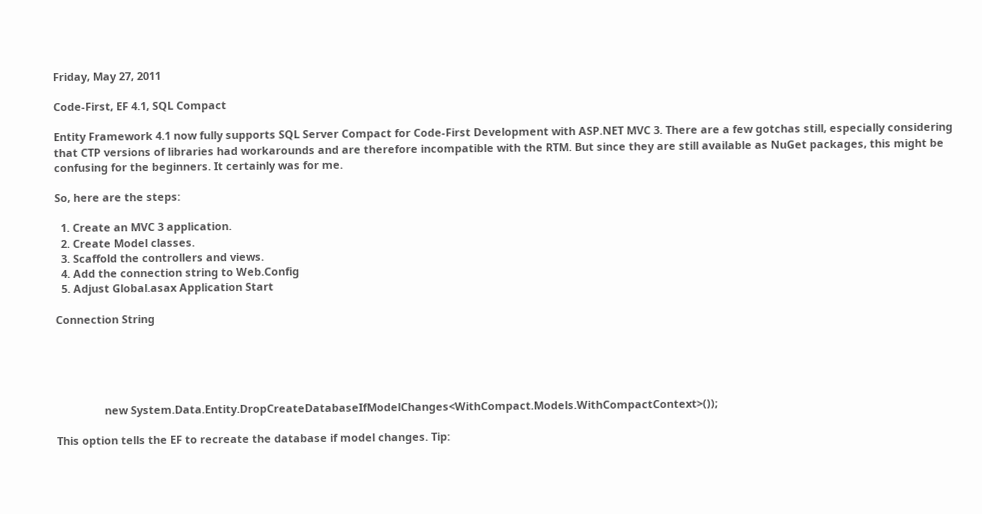Friday, May 27, 2011

Code-First, EF 4.1, SQL Compact

Entity Framework 4.1 now fully supports SQL Server Compact for Code-First Development with ASP.NET MVC 3. There are a few gotchas still, especially considering that CTP versions of libraries had workarounds and are therefore incompatible with the RTM. But since they are still available as NuGet packages, this might be confusing for the beginners. It certainly was for me.

So, here are the steps:

  1. Create an MVC 3 application.
  2. Create Model classes.
  3. Scaffold the controllers and views.
  4. Add the connection string to Web.Config
  5. Adjust Global.asax Application Start

Connection String





                new System.Data.Entity.DropCreateDatabaseIfModelChanges<WithCompact.Models.WithCompactContext>());

This option tells the EF to recreate the database if model changes. Tip: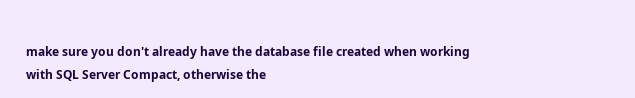make sure you don't already have the database file created when working with SQL Server Compact, otherwise the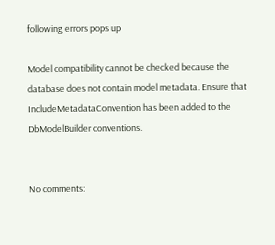following errors pops up

Model compatibility cannot be checked because the database does not contain model metadata. Ensure that IncludeMetadataConvention has been added to the DbModelBuilder conventions.


No comments: